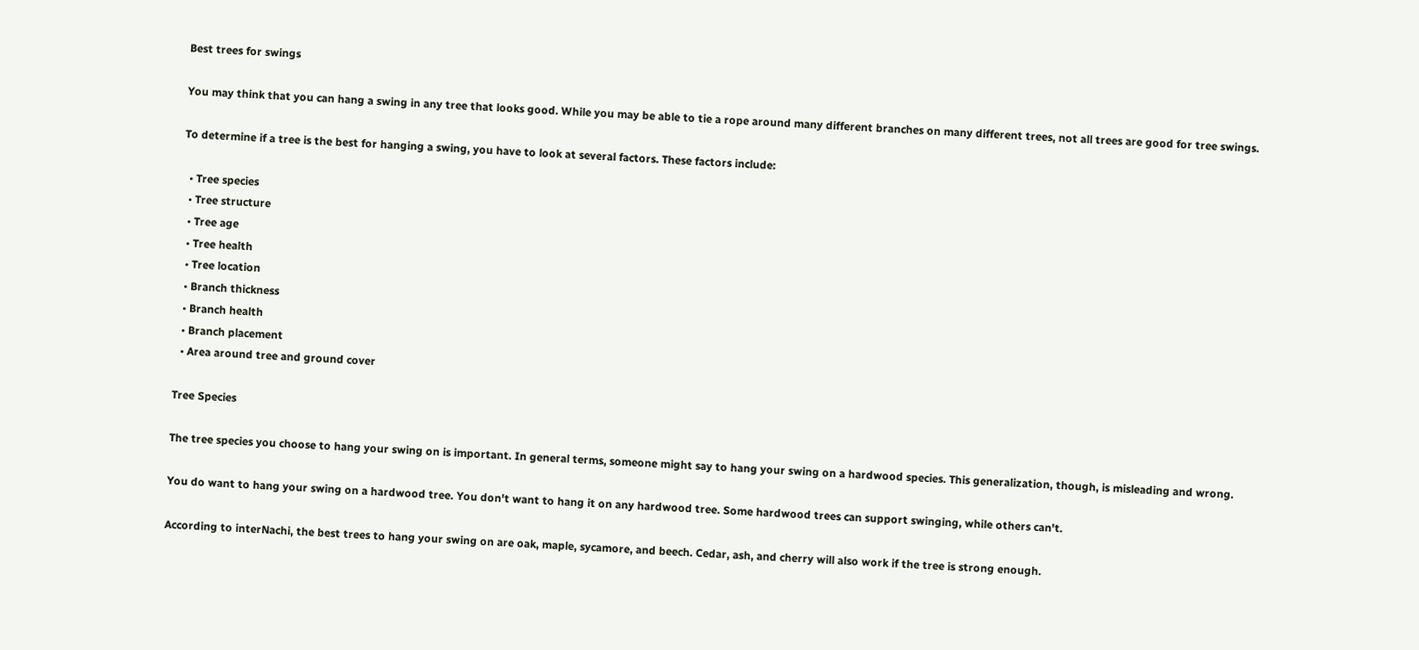Best trees for swings

You may think that you can hang a swing in any tree that looks good. While you may be able to tie a rope around many different branches on many different trees, not all trees are good for tree swings.

To determine if a tree is the best for hanging a swing, you have to look at several factors. These factors include:

  • Tree species
  • Tree structure
  • Tree age
  • Tree health
  • Tree location
  • Branch thickness
  • Branch health
  • Branch placement
  • Area around tree and ground cover

Tree Species

The tree species you choose to hang your swing on is important. In general terms, someone might say to hang your swing on a hardwood species. This generalization, though, is misleading and wrong.

You do want to hang your swing on a hardwood tree. You don't want to hang it on any hardwood tree. Some hardwood trees can support swinging, while others can't.

According to interNachi, the best trees to hang your swing on are oak, maple, sycamore, and beech. Cedar, ash, and cherry will also work if the tree is strong enough.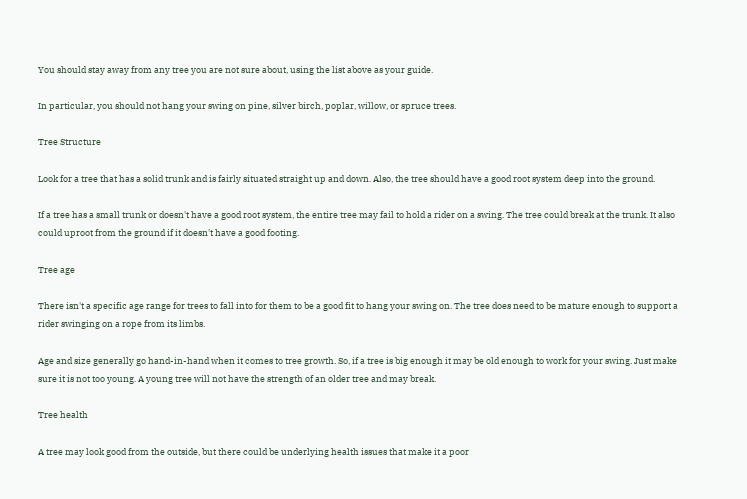You should stay away from any tree you are not sure about, using the list above as your guide.

In particular, you should not hang your swing on pine, silver birch, poplar, willow, or spruce trees.

Tree Structure

Look for a tree that has a solid trunk and is fairly situated straight up and down. Also, the tree should have a good root system deep into the ground.

If a tree has a small trunk or doesn't have a good root system, the entire tree may fail to hold a rider on a swing. The tree could break at the trunk. It also could uproot from the ground if it doesn't have a good footing.

Tree age

There isn't a specific age range for trees to fall into for them to be a good fit to hang your swing on. The tree does need to be mature enough to support a rider swinging on a rope from its limbs.

Age and size generally go hand-in-hand when it comes to tree growth. So, if a tree is big enough it may be old enough to work for your swing. Just make sure it is not too young. A young tree will not have the strength of an older tree and may break.

Tree health

A tree may look good from the outside, but there could be underlying health issues that make it a poor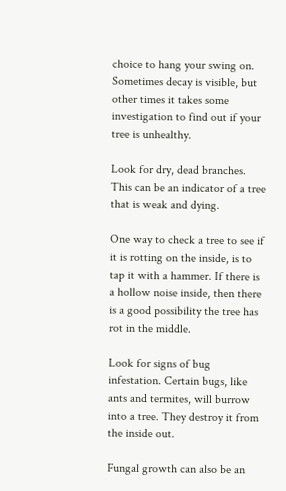choice to hang your swing on. Sometimes decay is visible, but other times it takes some investigation to find out if your tree is unhealthy.

Look for dry, dead branches. This can be an indicator of a tree that is weak and dying.

One way to check a tree to see if it is rotting on the inside, is to tap it with a hammer. If there is a hollow noise inside, then there is a good possibility the tree has rot in the middle.

Look for signs of bug infestation. Certain bugs, like ants and termites, will burrow into a tree. They destroy it from the inside out.

Fungal growth can also be an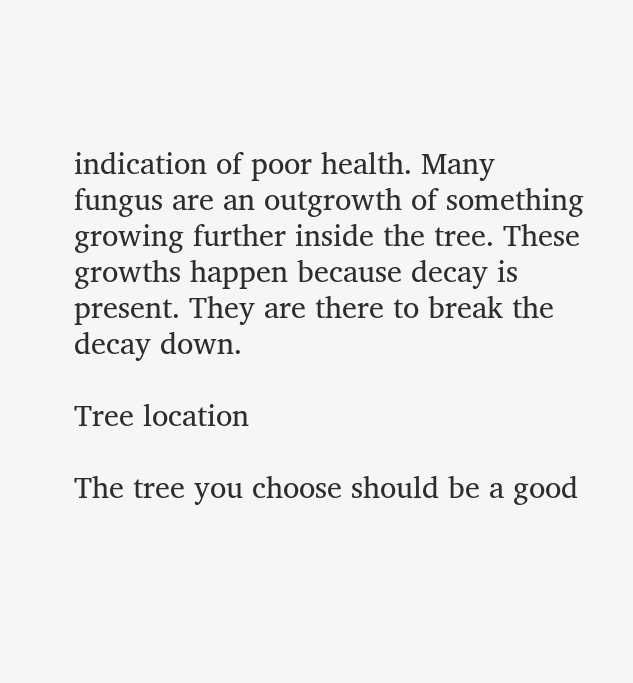indication of poor health. Many fungus are an outgrowth of something growing further inside the tree. These growths happen because decay is present. They are there to break the decay down.

Tree location

The tree you choose should be a good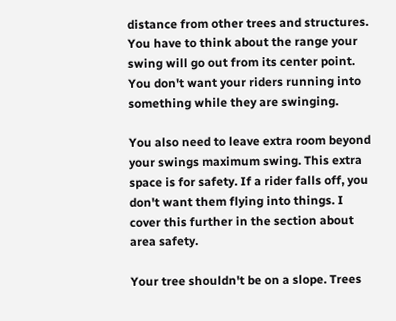distance from other trees and structures. You have to think about the range your swing will go out from its center point. You don't want your riders running into something while they are swinging.

You also need to leave extra room beyond your swings maximum swing. This extra space is for safety. If a rider falls off, you don't want them flying into things. I cover this further in the section about area safety.

Your tree shouldn't be on a slope. Trees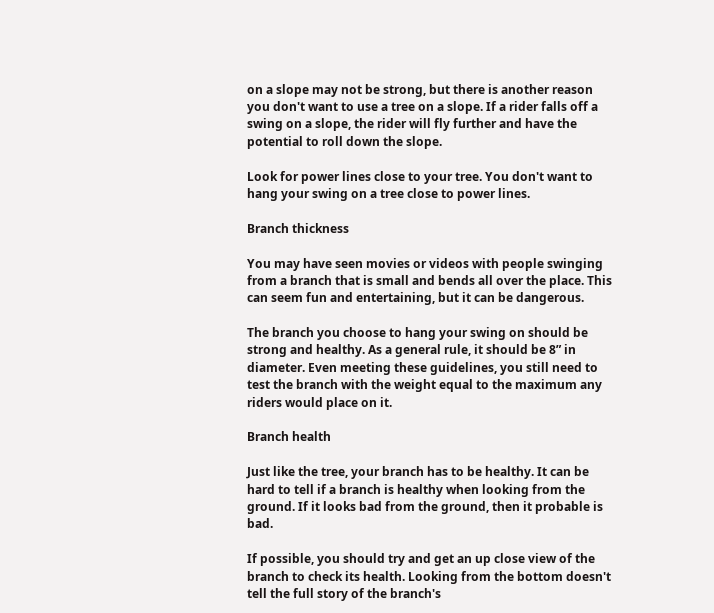on a slope may not be strong, but there is another reason you don't want to use a tree on a slope. If a rider falls off a swing on a slope, the rider will fly further and have the potential to roll down the slope.

Look for power lines close to your tree. You don't want to hang your swing on a tree close to power lines.

Branch thickness

You may have seen movies or videos with people swinging from a branch that is small and bends all over the place. This can seem fun and entertaining, but it can be dangerous.

The branch you choose to hang your swing on should be strong and healthy. As a general rule, it should be 8” in diameter. Even meeting these guidelines, you still need to test the branch with the weight equal to the maximum any riders would place on it.

Branch health

Just like the tree, your branch has to be healthy. It can be hard to tell if a branch is healthy when looking from the ground. If it looks bad from the ground, then it probable is bad.

If possible, you should try and get an up close view of the branch to check its health. Looking from the bottom doesn't tell the full story of the branch's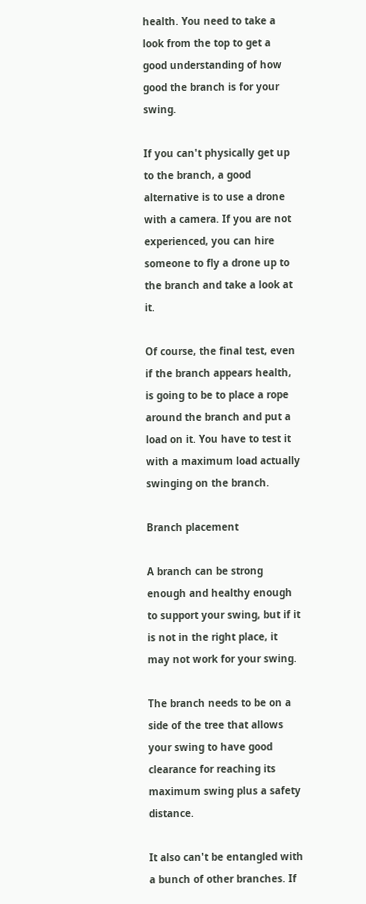health. You need to take a look from the top to get a good understanding of how good the branch is for your swing.

If you can't physically get up to the branch, a good alternative is to use a drone with a camera. If you are not experienced, you can hire someone to fly a drone up to the branch and take a look at it.

Of course, the final test, even if the branch appears health, is going to be to place a rope around the branch and put a load on it. You have to test it with a maximum load actually swinging on the branch.

Branch placement

A branch can be strong enough and healthy enough to support your swing, but if it is not in the right place, it may not work for your swing.

The branch needs to be on a side of the tree that allows your swing to have good clearance for reaching its maximum swing plus a safety distance.

It also can't be entangled with a bunch of other branches. If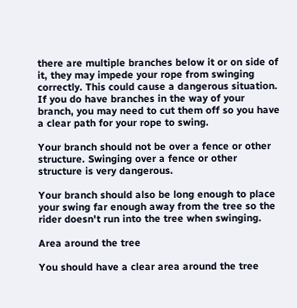there are multiple branches below it or on side of it, they may impede your rope from swinging correctly. This could cause a dangerous situation. If you do have branches in the way of your branch, you may need to cut them off so you have a clear path for your rope to swing.

Your branch should not be over a fence or other structure. Swinging over a fence or other structure is very dangerous.

Your branch should also be long enough to place your swing far enough away from the tree so the rider doesn't run into the tree when swinging.

Area around the tree

You should have a clear area around the tree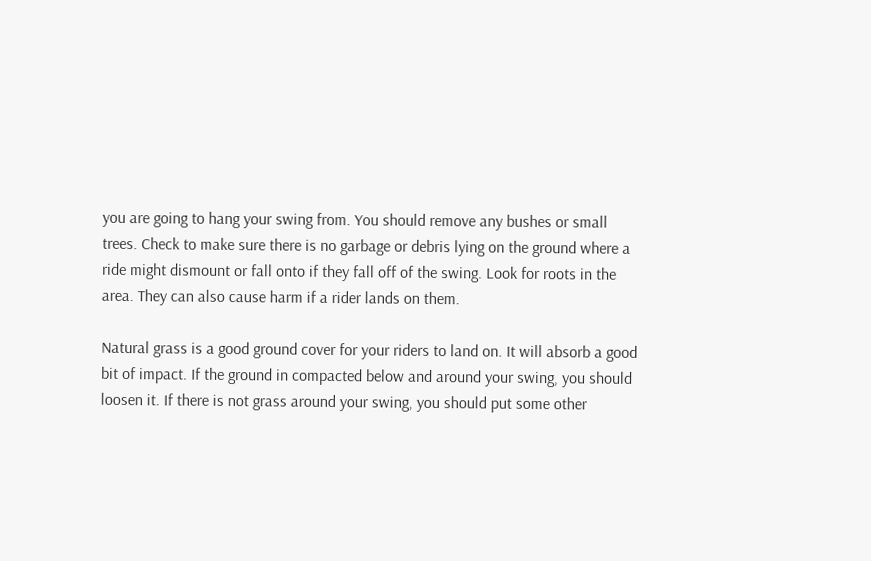you are going to hang your swing from. You should remove any bushes or small trees. Check to make sure there is no garbage or debris lying on the ground where a ride might dismount or fall onto if they fall off of the swing. Look for roots in the area. They can also cause harm if a rider lands on them.

Natural grass is a good ground cover for your riders to land on. It will absorb a good bit of impact. If the ground in compacted below and around your swing, you should loosen it. If there is not grass around your swing, you should put some other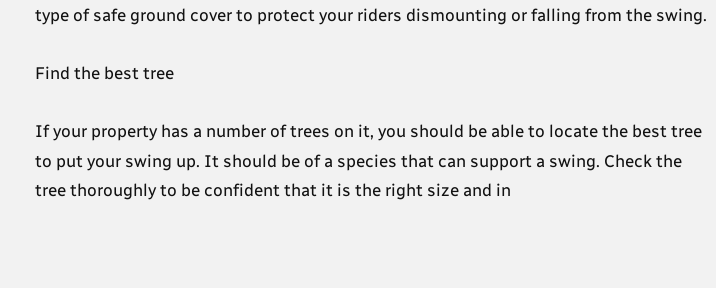type of safe ground cover to protect your riders dismounting or falling from the swing.

Find the best tree

If your property has a number of trees on it, you should be able to locate the best tree to put your swing up. It should be of a species that can support a swing. Check the tree thoroughly to be confident that it is the right size and in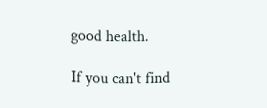good health.

If you can't find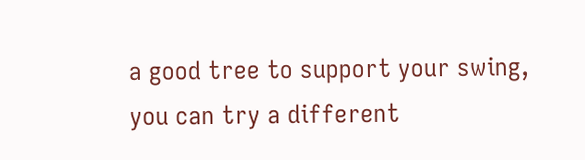a good tree to support your swing, you can try a different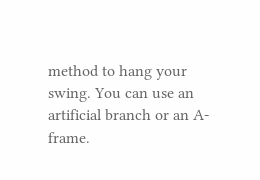method to hang your swing. You can use an artificial branch or an A-frame.